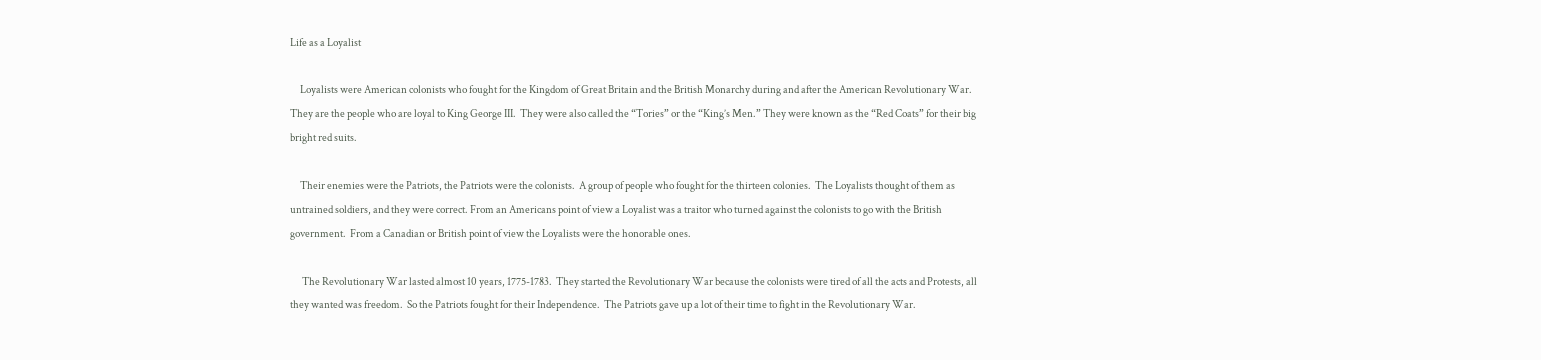Life as a Loyalist

     Loyalists were American colonists who fought for the Kingdom of Great Britain and the British Monarchy during and after the American Revolutionary War.  They are the people who are loyal to King George III.  They were also called the “Tories” or the “King’s Men.” They were known as the “Red Coats” for their big bright red suits.

     Their enemies were the Patriots, the Patriots were the colonists.  A group of people who fought for the thirteen colonies.  The Loyalists thought of them as untrained soldiers, and they were correct. From an Americans point of view a Loyalist was a traitor who turned against the colonists to go with the British government.  From a Canadian or British point of view the Loyalists were the honorable ones.

      The Revolutionary War lasted almost 10 years, 1775-1783.  They started the Revolutionary War because the colonists were tired of all the acts and Protests, all they wanted was freedom.  So the Patriots fought for their Independence.  The Patriots gave up a lot of their time to fight in the Revolutionary War.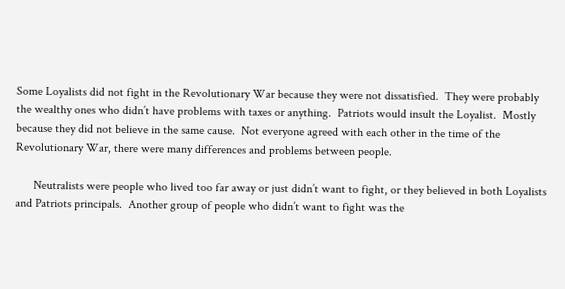Some Loyalists did not fight in the Revolutionary War because they were not dissatisfied.  They were probably the wealthy ones who didn’t have problems with taxes or anything.  Patriots would insult the Loyalist.  Mostly because they did not believe in the same cause.  Not everyone agreed with each other in the time of the Revolutionary War, there were many differences and problems between people.

      Neutralists were people who lived too far away or just didn’t want to fight, or they believed in both Loyalists and Patriots principals.  Another group of people who didn’t want to fight was the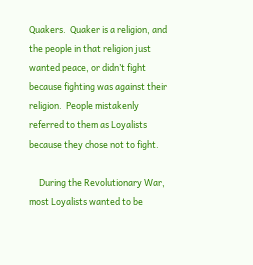Quakers.  Quaker is a religion, and the people in that religion just wanted peace, or didn’t fight because fighting was against their religion.  People mistakenly referred to them as Loyalists because they chose not to fight.

     During the Revolutionary War, most Loyalists wanted to be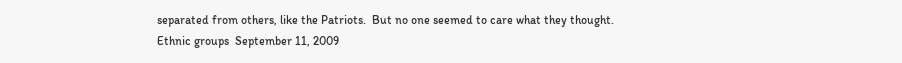separated from others, like the Patriots.  But no one seemed to care what they thought.
Ethnic groups  September 11, 2009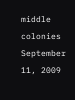middle colonies  September 11, 2009